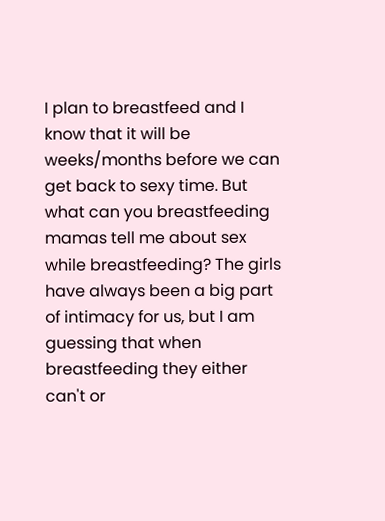I plan to breastfeed and I know that it will be weeks/months before we can get back to sexy time. But what can you breastfeeding mamas tell me about sex while breastfeeding? The girls have always been a big part of intimacy for us, but I am guessing that when breastfeeding they either can't or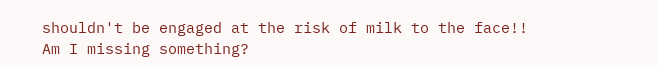shouldn't be engaged at the risk of milk to the face!! Am I missing something?